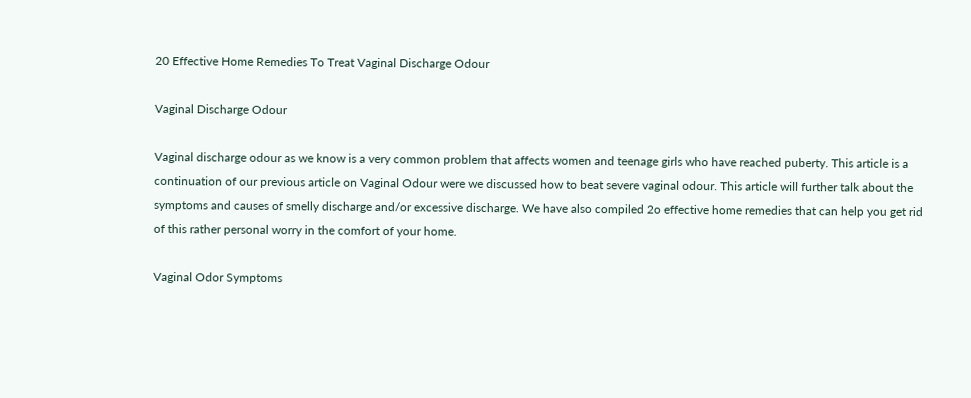20 Effective Home Remedies To Treat Vaginal Discharge Odour

Vaginal Discharge Odour

Vaginal discharge odour as we know is a very common problem that affects women and teenage girls who have reached puberty. This article is a continuation of our previous article on Vaginal Odour were we discussed how to beat severe vaginal odour. This article will further talk about the symptoms and causes of smelly discharge and/or excessive discharge. We have also compiled 2o effective home remedies that can help you get rid of this rather personal worry in the comfort of your home.

Vaginal Odor Symptoms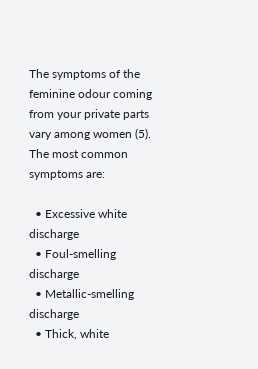The symptoms of the feminine odour coming from your private parts vary among women (5). The most common symptoms are:

  • Excessive white discharge
  • Foul-smelling discharge
  • Metallic-smelling discharge
  • Thick, white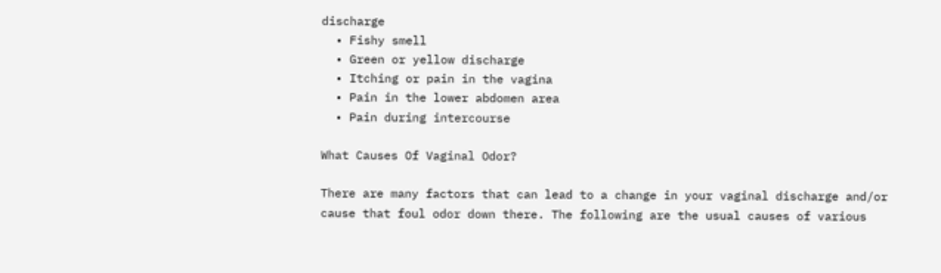discharge
  • Fishy smell
  • Green or yellow discharge
  • Itching or pain in the vagina
  • Pain in the lower abdomen area
  • Pain during intercourse

What Causes Of Vaginal Odor?

There are many factors that can lead to a change in your vaginal discharge and/or cause that foul odor down there. The following are the usual causes of various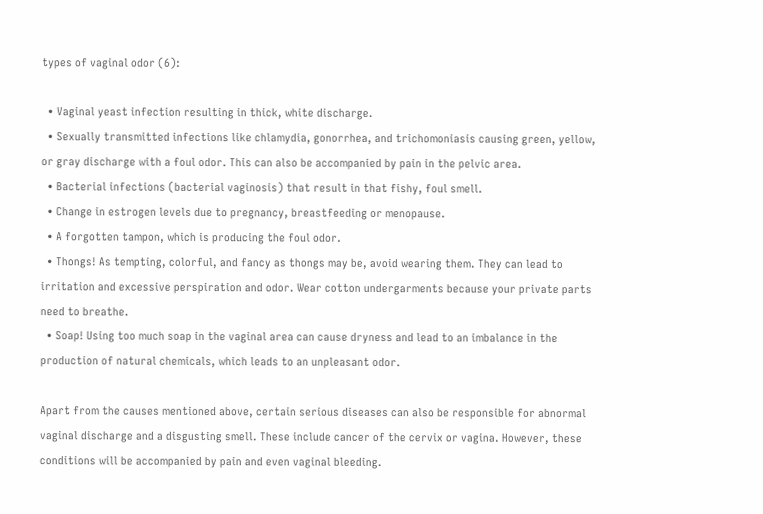types of vaginal odor (6):

  • Vaginal yeast infection resulting in thick, white discharge.
  • Sexually transmitted infections like chlamydia, gonorrhea, and trichomoniasis causing green, yellow, or gray discharge with a foul odor. This can also be accompanied by pain in the pelvic area.
  • Bacterial infections (bacterial vaginosis) that result in that fishy, foul smell.
  • Change in estrogen levels due to pregnancy, breastfeeding or menopause.
  • A forgotten tampon, which is producing the foul odor.
  • Thongs! As tempting, colorful, and fancy as thongs may be, avoid wearing them. They can lead to irritation and excessive perspiration and odor. Wear cotton undergarments because your private parts need to breathe.
  • Soap! Using too much soap in the vaginal area can cause dryness and lead to an imbalance in the production of natural chemicals, which leads to an unpleasant odor.

Apart from the causes mentioned above, certain serious diseases can also be responsible for abnormal vaginal discharge and a disgusting smell. These include cancer of the cervix or vagina. However, these conditions will be accompanied by pain and even vaginal bleeding.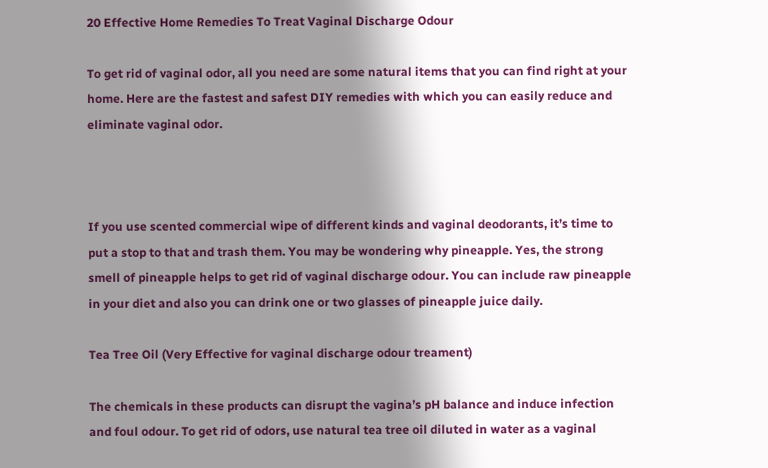20 Effective Home Remedies To Treat Vaginal Discharge Odour

To get rid of vaginal odor, all you need are some natural items that you can find right at your home. Here are the fastest and safest DIY remedies with which you can easily reduce and eliminate vaginal odor.



If you use scented commercial wipe of different kinds and vaginal deodorants, it’s time to put a stop to that and trash them. You may be wondering why pineapple. Yes, the strong smell of pineapple helps to get rid of vaginal discharge odour. You can include raw pineapple in your diet and also you can drink one or two glasses of pineapple juice daily.

Tea Tree Oil (Very Effective for vaginal discharge odour treament)

The chemicals in these products can disrupt the vagina’s pH balance and induce infection and foul odour. To get rid of odors, use natural tea tree oil diluted in water as a vaginal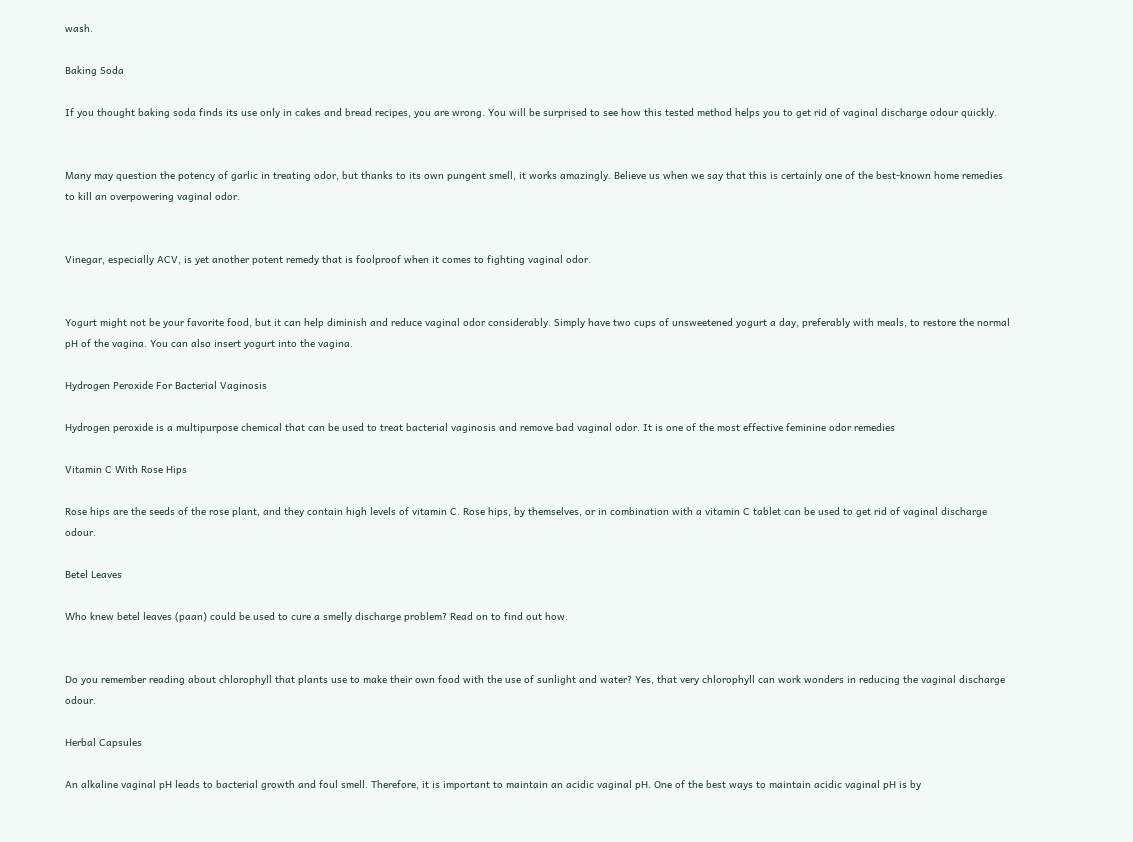wash.

Baking Soda

If you thought baking soda finds its use only in cakes and bread recipes, you are wrong. You will be surprised to see how this tested method helps you to get rid of vaginal discharge odour quickly.


Many may question the potency of garlic in treating odor, but thanks to its own pungent smell, it works amazingly. Believe us when we say that this is certainly one of the best-known home remedies to kill an overpowering vaginal odor.


Vinegar, especially ACV, is yet another potent remedy that is foolproof when it comes to fighting vaginal odor.


Yogurt might not be your favorite food, but it can help diminish and reduce vaginal odor considerably. Simply have two cups of unsweetened yogurt a day, preferably with meals, to restore the normal pH of the vagina. You can also insert yogurt into the vagina.

Hydrogen Peroxide For Bacterial Vaginosis

Hydrogen peroxide is a multipurpose chemical that can be used to treat bacterial vaginosis and remove bad vaginal odor. It is one of the most effective feminine odor remedies

Vitamin C With Rose Hips

Rose hips are the seeds of the rose plant, and they contain high levels of vitamin C. Rose hips, by themselves, or in combination with a vitamin C tablet can be used to get rid of vaginal discharge odour.

Betel Leaves

Who knew betel leaves (paan) could be used to cure a smelly discharge problem? Read on to find out how.


Do you remember reading about chlorophyll that plants use to make their own food with the use of sunlight and water? Yes, that very chlorophyll can work wonders in reducing the vaginal discharge odour.

Herbal Capsules

An alkaline vaginal pH leads to bacterial growth and foul smell. Therefore, it is important to maintain an acidic vaginal pH. One of the best ways to maintain acidic vaginal pH is by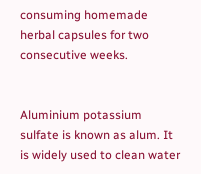consuming homemade herbal capsules for two consecutive weeks.


Aluminium potassium sulfate is known as alum. It is widely used to clean water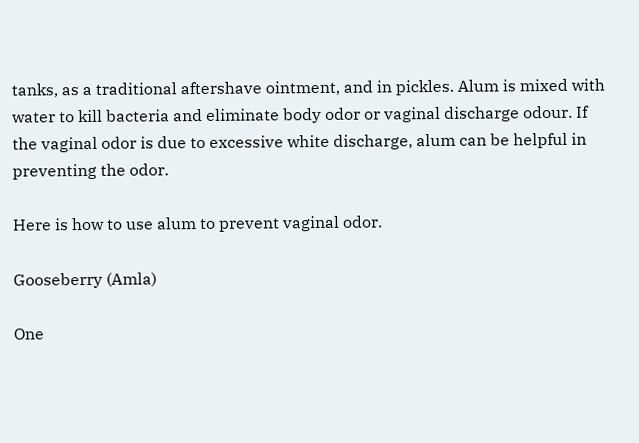tanks, as a traditional aftershave ointment, and in pickles. Alum is mixed with water to kill bacteria and eliminate body odor or vaginal discharge odour. If the vaginal odor is due to excessive white discharge, alum can be helpful in preventing the odor.

Here is how to use alum to prevent vaginal odor.

Gooseberry (Amla)

One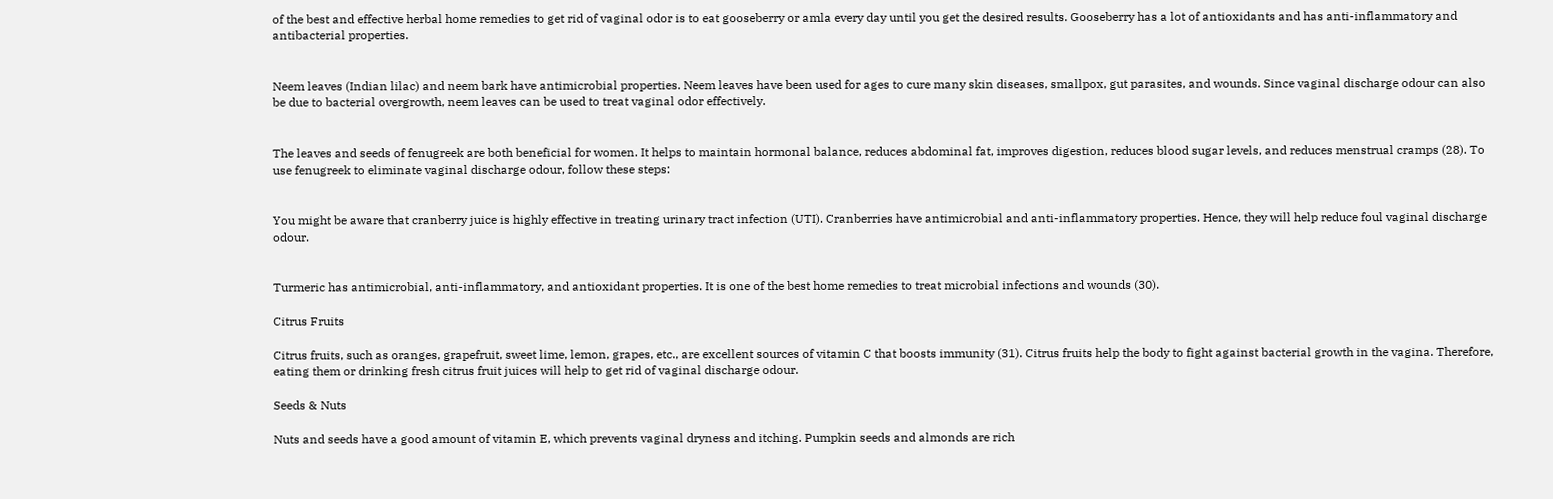of the best and effective herbal home remedies to get rid of vaginal odor is to eat gooseberry or amla every day until you get the desired results. Gooseberry has a lot of antioxidants and has anti-inflammatory and antibacterial properties.


Neem leaves (Indian lilac) and neem bark have antimicrobial properties. Neem leaves have been used for ages to cure many skin diseases, smallpox, gut parasites, and wounds. Since vaginal discharge odour can also be due to bacterial overgrowth, neem leaves can be used to treat vaginal odor effectively.


The leaves and seeds of fenugreek are both beneficial for women. It helps to maintain hormonal balance, reduces abdominal fat, improves digestion, reduces blood sugar levels, and reduces menstrual cramps (28). To use fenugreek to eliminate vaginal discharge odour, follow these steps:


You might be aware that cranberry juice is highly effective in treating urinary tract infection (UTI). Cranberries have antimicrobial and anti-inflammatory properties. Hence, they will help reduce foul vaginal discharge odour.


Turmeric has antimicrobial, anti-inflammatory, and antioxidant properties. It is one of the best home remedies to treat microbial infections and wounds (30).

Citrus Fruits

Citrus fruits, such as oranges, grapefruit, sweet lime, lemon, grapes, etc., are excellent sources of vitamin C that boosts immunity (31). Citrus fruits help the body to fight against bacterial growth in the vagina. Therefore, eating them or drinking fresh citrus fruit juices will help to get rid of vaginal discharge odour.

Seeds & Nuts

Nuts and seeds have a good amount of vitamin E, which prevents vaginal dryness and itching. Pumpkin seeds and almonds are rich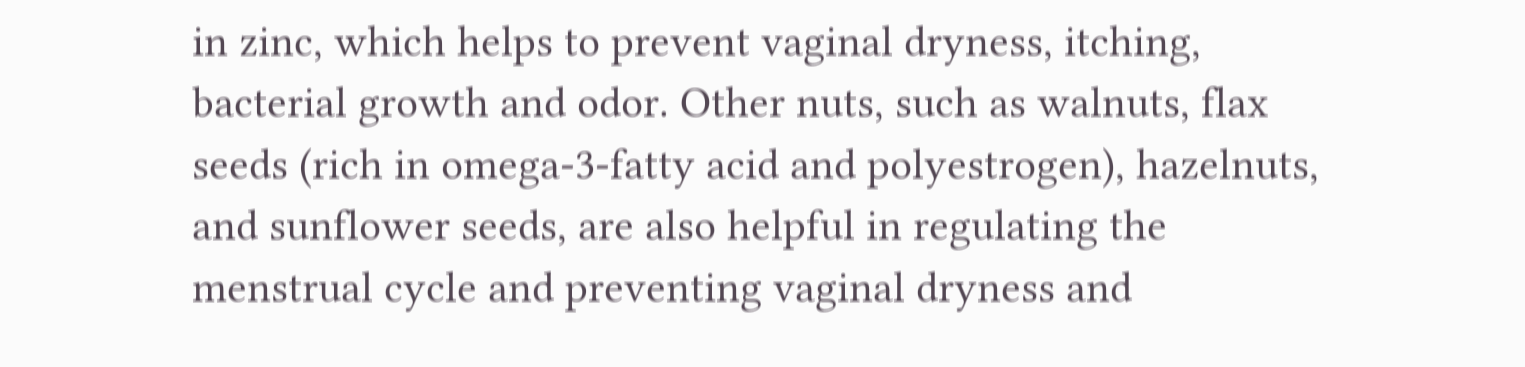in zinc, which helps to prevent vaginal dryness, itching, bacterial growth and odor. Other nuts, such as walnuts, flax seeds (rich in omega-3-fatty acid and polyestrogen), hazelnuts, and sunflower seeds, are also helpful in regulating the menstrual cycle and preventing vaginal dryness and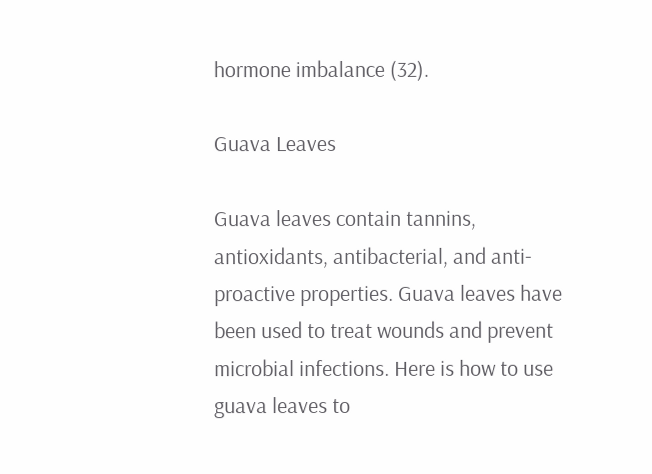hormone imbalance (32).

Guava Leaves

Guava leaves contain tannins, antioxidants, antibacterial, and anti-proactive properties. Guava leaves have been used to treat wounds and prevent microbial infections. Here is how to use guava leaves to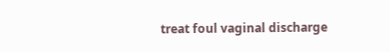treat foul vaginal discharge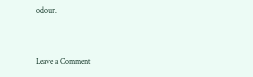odour.


Leave a Comment